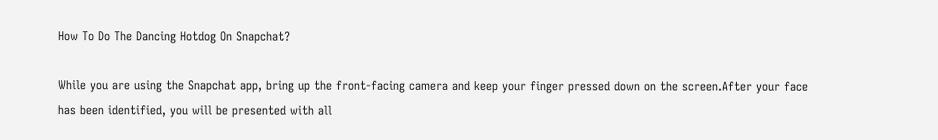How To Do The Dancing Hotdog On Snapchat?

While you are using the Snapchat app, bring up the front-facing camera and keep your finger pressed down on the screen.After your face has been identified, you will be presented with all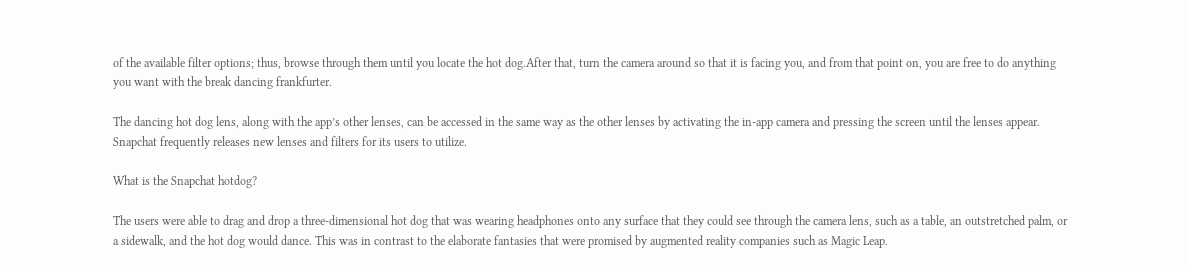of the available filter options; thus, browse through them until you locate the hot dog.After that, turn the camera around so that it is facing you, and from that point on, you are free to do anything you want with the break dancing frankfurter.

The dancing hot dog lens, along with the app’s other lenses, can be accessed in the same way as the other lenses by activating the in-app camera and pressing the screen until the lenses appear. Snapchat frequently releases new lenses and filters for its users to utilize.

What is the Snapchat hotdog?

The users were able to drag and drop a three-dimensional hot dog that was wearing headphones onto any surface that they could see through the camera lens, such as a table, an outstretched palm, or a sidewalk, and the hot dog would dance. This was in contrast to the elaborate fantasies that were promised by augmented reality companies such as Magic Leap.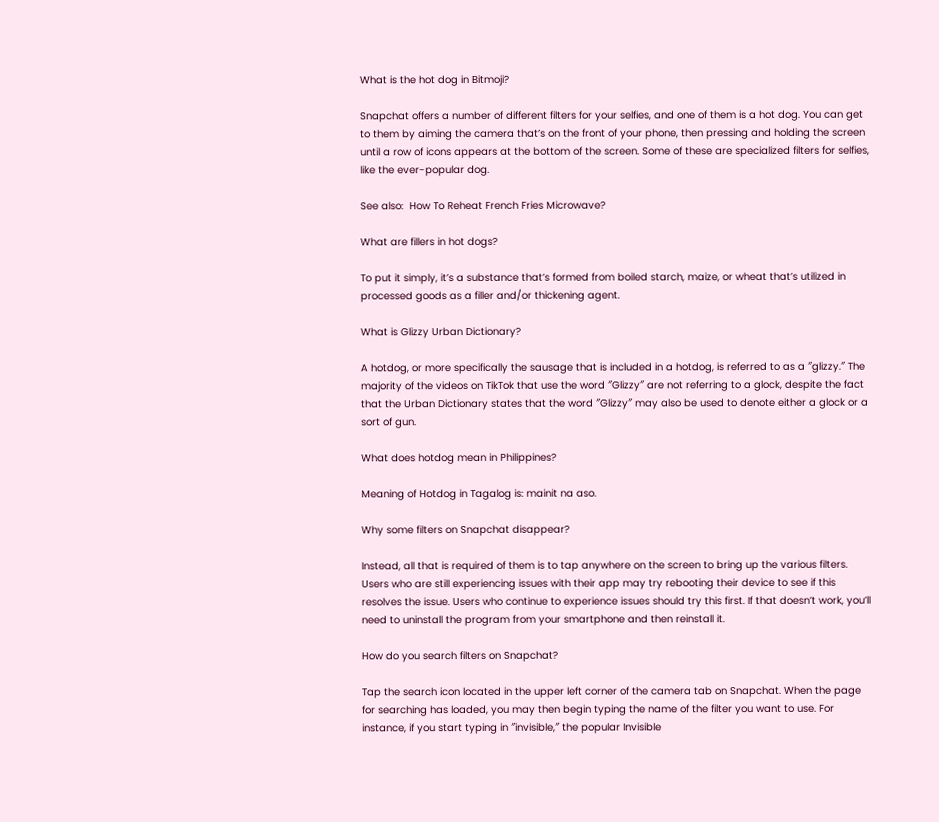What is the hot dog in Bitmoji?

Snapchat offers a number of different filters for your selfies, and one of them is a hot dog. You can get to them by aiming the camera that’s on the front of your phone, then pressing and holding the screen until a row of icons appears at the bottom of the screen. Some of these are specialized filters for selfies, like the ever-popular dog.

See also:  How To Reheat French Fries Microwave?

What are fillers in hot dogs?

To put it simply, it’s a substance that’s formed from boiled starch, maize, or wheat that’s utilized in processed goods as a filler and/or thickening agent.

What is Glizzy Urban Dictionary?

A hotdog, or more specifically the sausage that is included in a hotdog, is referred to as a ″glizzy.″ The majority of the videos on TikTok that use the word ″Glizzy″ are not referring to a glock, despite the fact that the Urban Dictionary states that the word ″Glizzy″ may also be used to denote either a glock or a sort of gun.

What does hotdog mean in Philippines?

Meaning of Hotdog in Tagalog is: mainit na aso.

Why some filters on Snapchat disappear?

Instead, all that is required of them is to tap anywhere on the screen to bring up the various filters. Users who are still experiencing issues with their app may try rebooting their device to see if this resolves the issue. Users who continue to experience issues should try this first. If that doesn’t work, you’ll need to uninstall the program from your smartphone and then reinstall it.

How do you search filters on Snapchat?

Tap the search icon located in the upper left corner of the camera tab on Snapchat. When the page for searching has loaded, you may then begin typing the name of the filter you want to use. For instance, if you start typing in ″invisible,″ the popular Invisible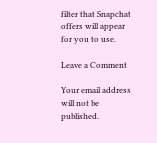filter that Snapchat offers will appear for you to use.

Leave a Comment

Your email address will not be published.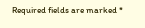Required fields are marked *